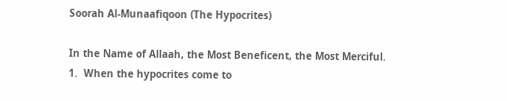Soorah Al-Munaafiqoon (The Hypocrites)

In the Name of Allaah, the Most Beneficent, the Most Merciful.
1.  When the hypocrites come to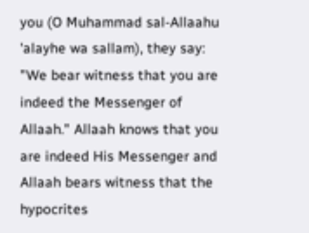you (O Muhammad sal-Allaahu 'alayhe wa sallam), they say: "We bear witness that you are indeed the Messenger of Allaah." Allaah knows that you are indeed His Messenger and Allaah bears witness that the hypocrites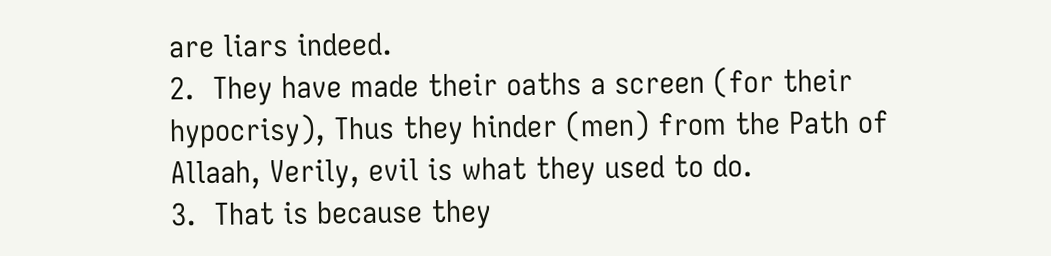are liars indeed.
2.  They have made their oaths a screen (for their hypocrisy), Thus they hinder (men) from the Path of Allaah, Verily, evil is what they used to do.
3.  That is because they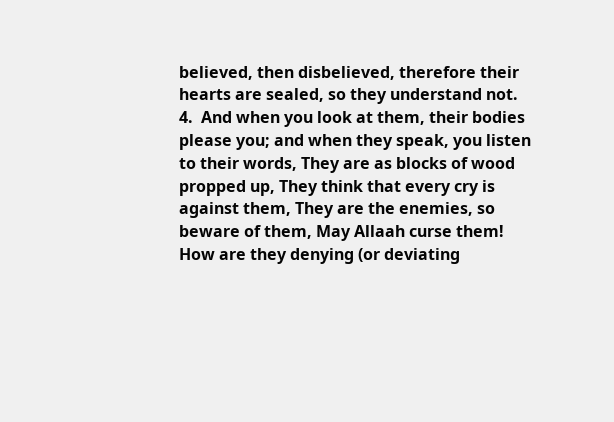believed, then disbelieved, therefore their hearts are sealed, so they understand not.
4.  And when you look at them, their bodies please you; and when they speak, you listen to their words, They are as blocks of wood propped up, They think that every cry is against them, They are the enemies, so beware of them, May Allaah curse them! How are they denying (or deviating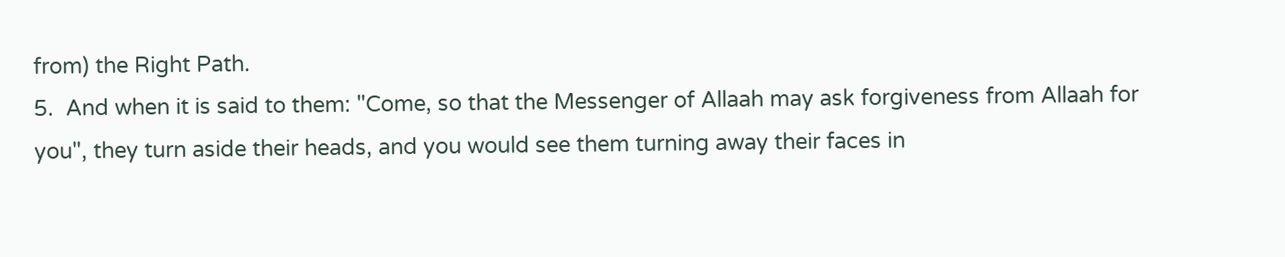from) the Right Path.
5.  And when it is said to them: "Come, so that the Messenger of Allaah may ask forgiveness from Allaah for you", they turn aside their heads, and you would see them turning away their faces in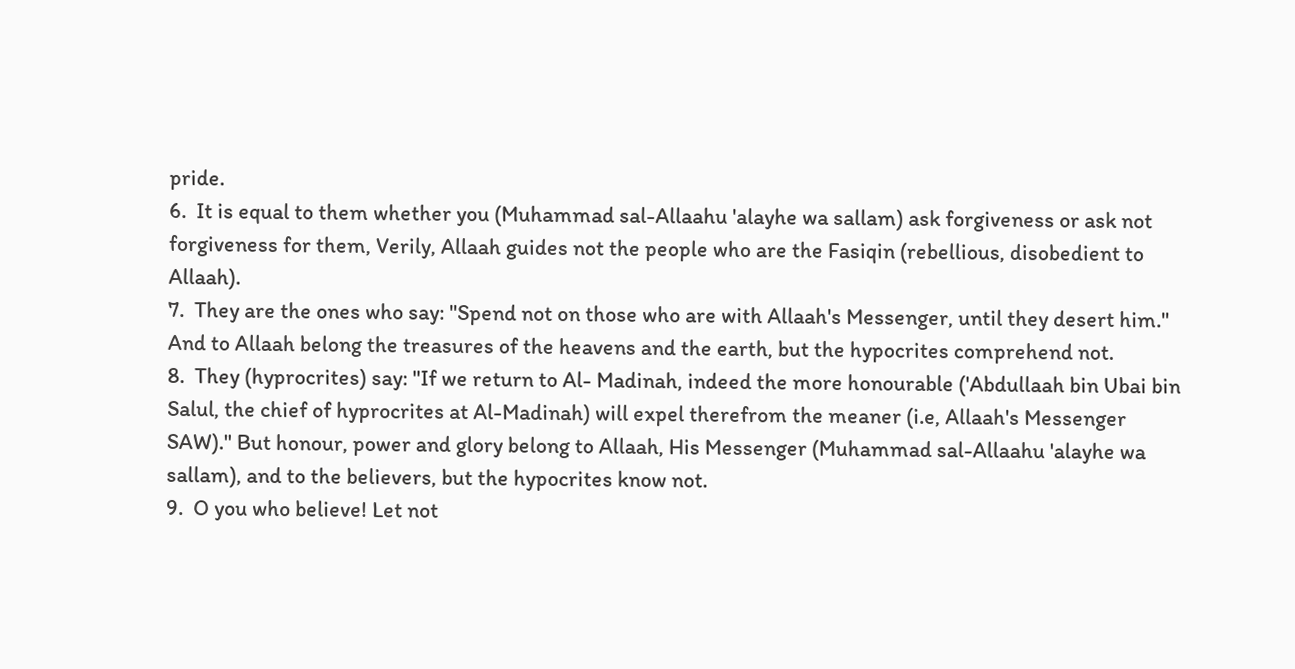pride.
6.  It is equal to them whether you (Muhammad sal-Allaahu 'alayhe wa sallam) ask forgiveness or ask not forgiveness for them, Verily, Allaah guides not the people who are the Fasiqin (rebellious, disobedient to Allaah).
7.  They are the ones who say: "Spend not on those who are with Allaah's Messenger, until they desert him." And to Allaah belong the treasures of the heavens and the earth, but the hypocrites comprehend not.
8.  They (hyprocrites) say: "If we return to Al- Madinah, indeed the more honourable ('Abdullaah bin Ubai bin Salul, the chief of hyprocrites at Al-Madinah) will expel therefrom the meaner (i.e, Allaah's Messenger SAW)." But honour, power and glory belong to Allaah, His Messenger (Muhammad sal-Allaahu 'alayhe wa sallam), and to the believers, but the hypocrites know not.
9.  O you who believe! Let not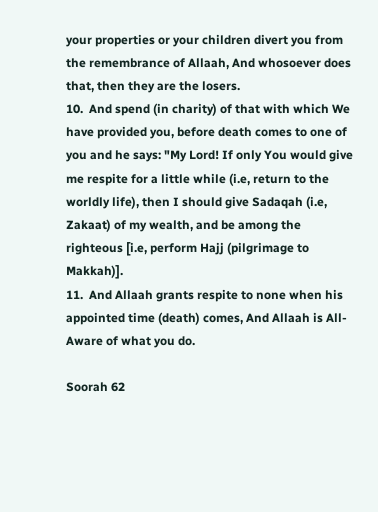your properties or your children divert you from the remembrance of Allaah, And whosoever does that, then they are the losers.
10.  And spend (in charity) of that with which We have provided you, before death comes to one of you and he says: "My Lord! If only You would give me respite for a little while (i.e, return to the worldly life), then I should give Sadaqah (i.e, Zakaat) of my wealth, and be among the righteous [i.e, perform Hajj (pilgrimage to Makkah)].
11.  And Allaah grants respite to none when his appointed time (death) comes, And Allaah is All- Aware of what you do.

Soorah 62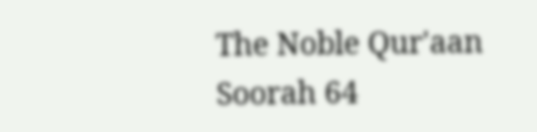The Noble Qur'aan Soorah 64